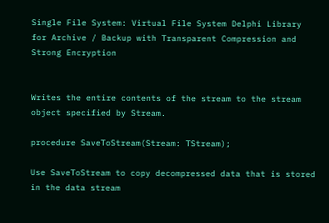Single File System: Virtual File System Delphi Library
for Archive / Backup with Transparent Compression and Strong Encryption


Writes the entire contents of the stream to the stream object specified by Stream.

procedure SaveToStream(Stream: TStream);

Use SaveToStream to copy decompressed data that is stored in the data stream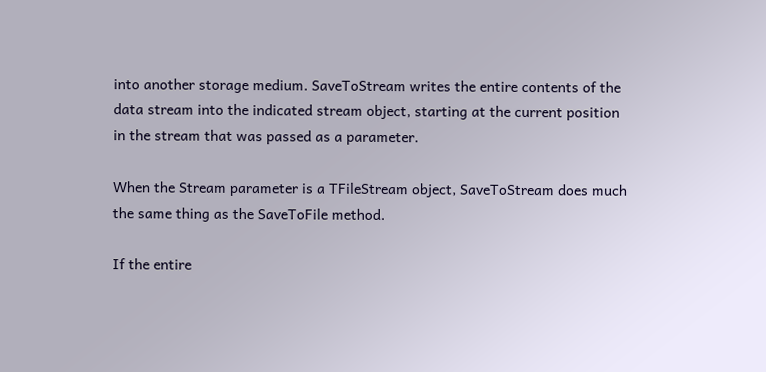into another storage medium. SaveToStream writes the entire contents of the data stream into the indicated stream object, starting at the current position in the stream that was passed as a parameter.

When the Stream parameter is a TFileStream object, SaveToStream does much the same thing as the SaveToFile method.

If the entire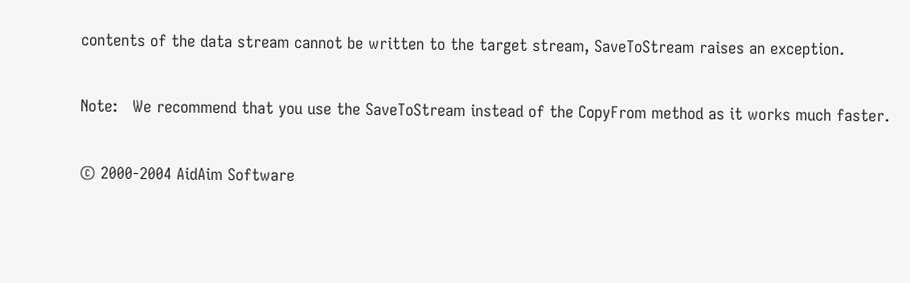contents of the data stream cannot be written to the target stream, SaveToStream raises an exception.

Note:   We recommend that you use the SaveToStream instead of the CopyFrom method as it works much faster.

© 2000-2004 AidAim Software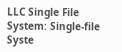LLC Single File System: Single-file Syste